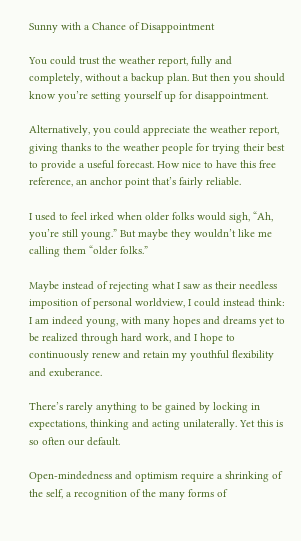Sunny with a Chance of Disappointment

You could trust the weather report, fully and completely, without a backup plan. But then you should know you’re setting yourself up for disappointment.

Alternatively, you could appreciate the weather report, giving thanks to the weather people for trying their best to provide a useful forecast. How nice to have this free reference, an anchor point that’s fairly reliable.

I used to feel irked when older folks would sigh, “Ah, you’re still young.” But maybe they wouldn’t like me calling them “older folks.”

Maybe instead of rejecting what I saw as their needless imposition of personal worldview, I could instead think: I am indeed young, with many hopes and dreams yet to be realized through hard work, and I hope to continuously renew and retain my youthful flexibility and exuberance.

There’s rarely anything to be gained by locking in expectations, thinking and acting unilaterally. Yet this is so often our default.

Open-mindedness and optimism require a shrinking of the self, a recognition of the many forms of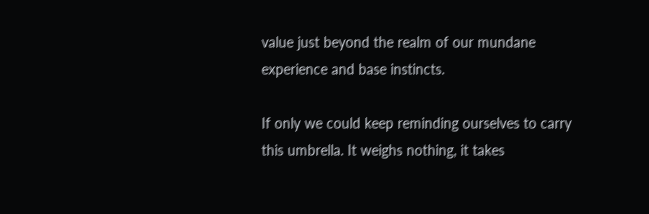value just beyond the realm of our mundane experience and base instincts.

If only we could keep reminding ourselves to carry this umbrella. It weighs nothing, it takes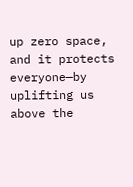up zero space, and it protects everyone—by uplifting us above the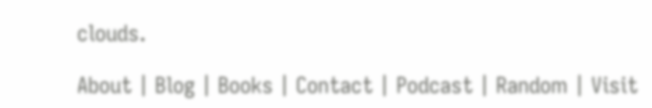clouds.

About | Blog | Books | Contact | Podcast | Random | Visit